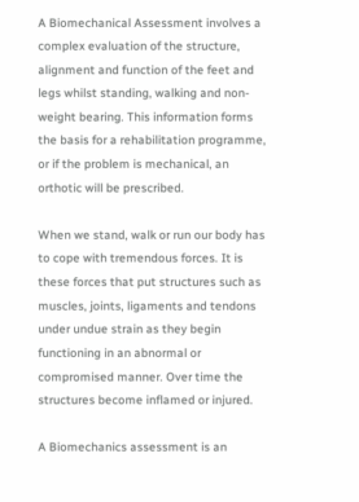A Biomechanical Assessment involves a complex evaluation of the structure, alignment and function of the feet and legs whilst standing, walking and non-weight bearing. This information forms the basis for a rehabilitation programme, or if the problem is mechanical, an orthotic will be prescribed.

When we stand, walk or run our body has to cope with tremendous forces. It is these forces that put structures such as muscles, joints, ligaments and tendons under undue strain as they begin functioning in an abnormal or compromised manner. Over time the structures become inflamed or injured.

A Biomechanics assessment is an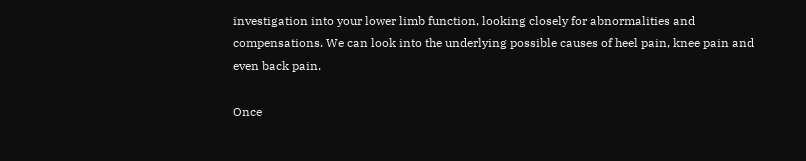investigation into your lower limb function, looking closely for abnormalities and compensations. We can look into the underlying possible causes of heel pain, knee pain and even back pain.

Once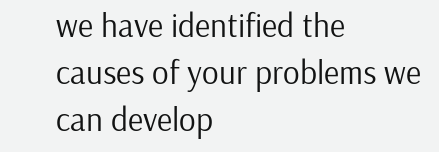we have identified the causes of your problems we can develop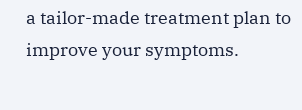a tailor-made treatment plan to improve your symptoms.